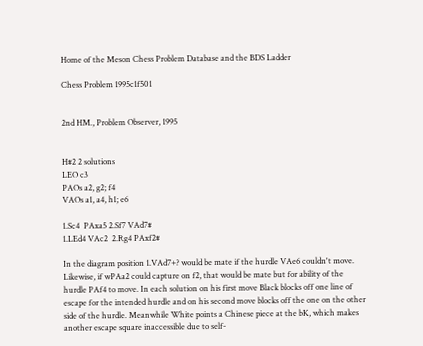Home of the Meson Chess Problem Database and the BDS Ladder

Chess Problem 1995c1f501


2nd HM., Problem Observer, 1995


H#2 2 solutions
LEO c3
PAOs a2, g2; f4
VAOs a1, a4, h1; e6

1.Sc4  PAxa5 2.Sf7 VAd7#
1.LEd4 VAc2  2.Rg4 PAxf2#

In the diagram position 1.VAd7+? would be mate if the hurdle VAe6 couldn't move. Likewise, if wPAa2 could capture on f2, that would be mate but for ability of the hurdle PAf4 to move. In each solution on his first move Black blocks off one line of escape for the intended hurdle and on his second move blocks off the one on the other side of the hurdle. Meanwhile White points a Chinese piece at the bK, which makes another escape square inaccessible due to self-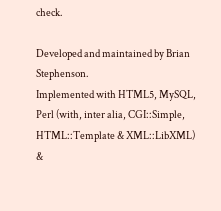check.

Developed and maintained by Brian Stephenson.
Implemented with HTML5, MySQL, Perl (with, inter alia, CGI::Simple, HTML::Template & XML::LibXML) &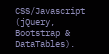CSS/Javascript (jQuery, Bootstrap & DataTables).